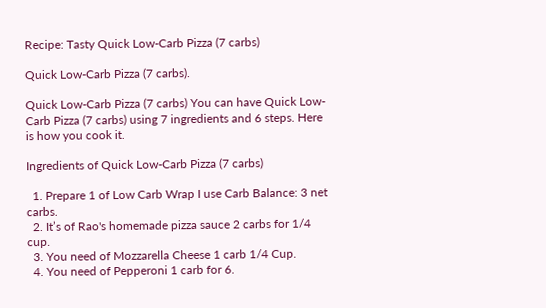Recipe: Tasty Quick Low-Carb Pizza (7 carbs)

Quick Low-Carb Pizza (7 carbs).

Quick Low-Carb Pizza (7 carbs) You can have Quick Low-Carb Pizza (7 carbs) using 7 ingredients and 6 steps. Here is how you cook it.

Ingredients of Quick Low-Carb Pizza (7 carbs)

  1. Prepare 1 of Low Carb Wrap I use Carb Balance: 3 net carbs.
  2. It’s of Rao's homemade pizza sauce 2 carbs for 1/4 cup.
  3. You need of Mozzarella Cheese 1 carb 1/4 Cup.
  4. You need of Pepperoni 1 carb for 6.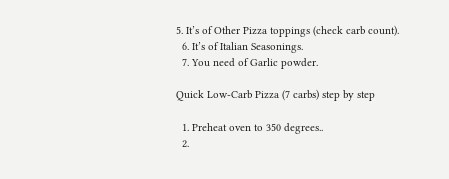5. It’s of Other Pizza toppings (check carb count).
  6. It’s of Italian Seasonings.
  7. You need of Garlic powder.

Quick Low-Carb Pizza (7 carbs) step by step

  1. Preheat oven to 350 degrees..
  2.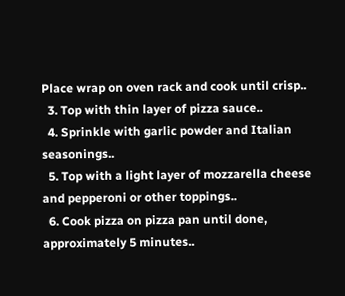Place wrap on oven rack and cook until crisp..
  3. Top with thin layer of pizza sauce..
  4. Sprinkle with garlic powder and Italian seasonings..
  5. Top with a light layer of mozzarella cheese and pepperoni or other toppings..
  6. Cook pizza on pizza pan until done, approximately 5 minutes..